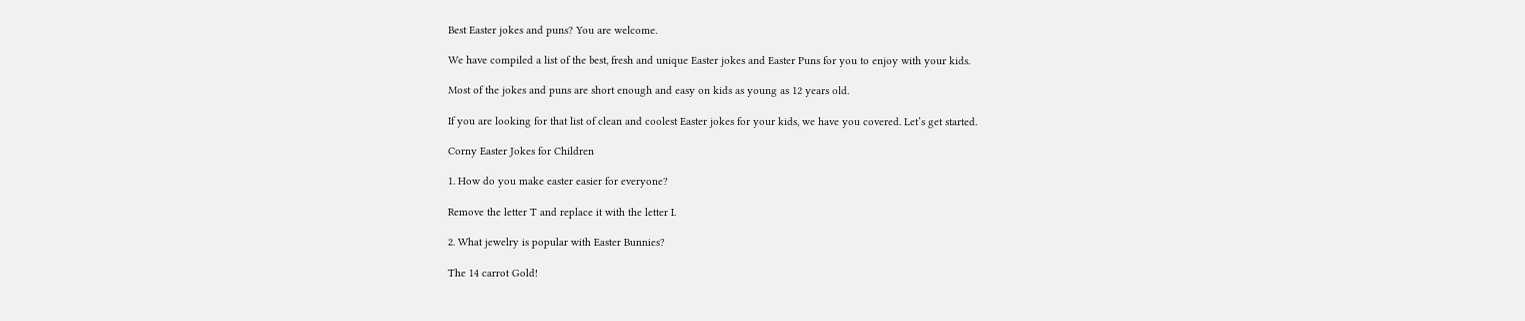Best Easter jokes and puns? You are welcome.

We have compiled a list of the best, fresh and unique Easter jokes and Easter Puns for you to enjoy with your kids.

Most of the jokes and puns are short enough and easy on kids as young as 12 years old.

If you are looking for that list of clean and coolest Easter jokes for your kids, we have you covered. Let’s get started.

Corny Easter Jokes for Children

1. How do you make easter easier for everyone?

Remove the letter T and replace it with the letter I.

2. What jewelry is popular with Easter Bunnies?

The 14 carrot Gold!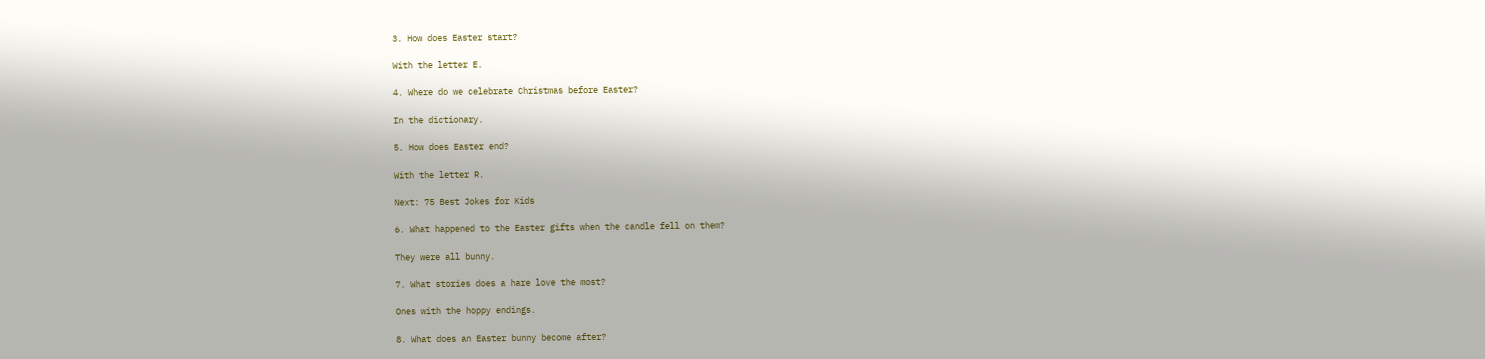3. How does Easter start?

With the letter E.

4. Where do we celebrate Christmas before Easter?

In the dictionary.

5. How does Easter end?

With the letter R.

Next: 75 Best Jokes for Kids

6. What happened to the Easter gifts when the candle fell on them?

They were all bunny.

7. What stories does a hare love the most?

Ones with the hoppy endings.

8. What does an Easter bunny become after?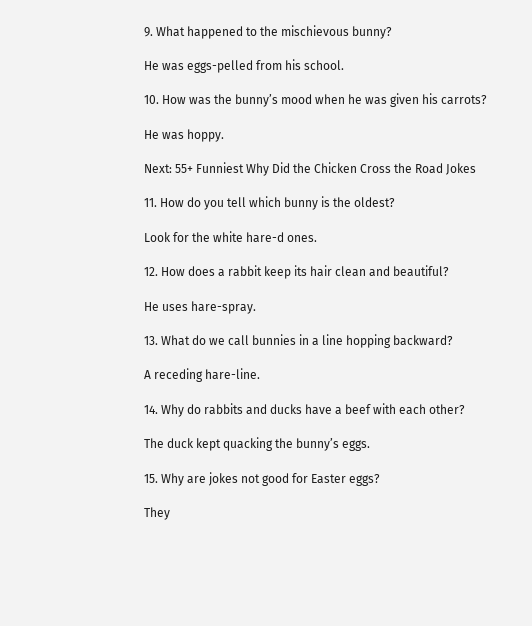9. What happened to the mischievous bunny?

He was eggs-pelled from his school.

10. How was the bunny’s mood when he was given his carrots?

He was hoppy.

Next: 55+ Funniest Why Did the Chicken Cross the Road Jokes

11. How do you tell which bunny is the oldest?

Look for the white hare-d ones.

12. How does a rabbit keep its hair clean and beautiful?

He uses hare-spray.

13. What do we call bunnies in a line hopping backward?

A receding hare-line.

14. Why do rabbits and ducks have a beef with each other?

The duck kept quacking the bunny’s eggs.

15. Why are jokes not good for Easter eggs?

They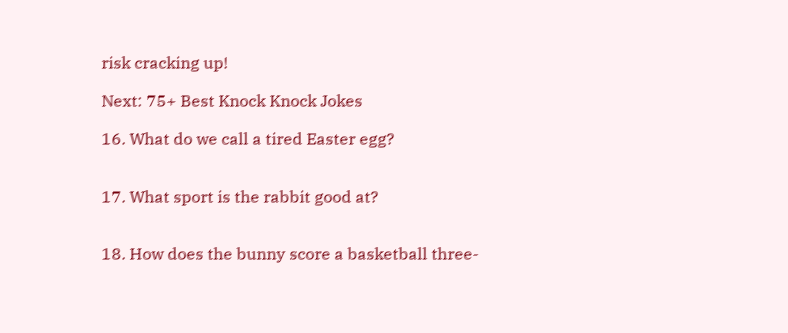risk cracking up!

Next: 75+ Best Knock Knock Jokes

16. What do we call a tired Easter egg?


17. What sport is the rabbit good at?


18. How does the bunny score a basketball three-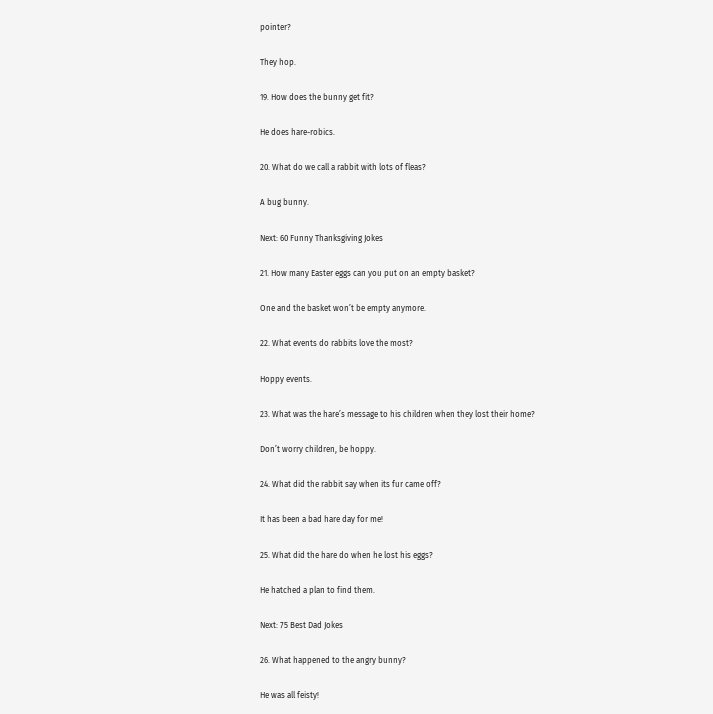pointer?

They hop.

19. How does the bunny get fit?

He does hare-robics.

20. What do we call a rabbit with lots of fleas?

A bug bunny.

Next: 60 Funny Thanksgiving Jokes

21. How many Easter eggs can you put on an empty basket?

One and the basket won’t be empty anymore.

22. What events do rabbits love the most?

Hoppy events.

23. What was the hare’s message to his children when they lost their home?

Don’t worry children, be hoppy.

24. What did the rabbit say when its fur came off?

It has been a bad hare day for me!

25. What did the hare do when he lost his eggs?

He hatched a plan to find them.

Next: 75 Best Dad Jokes

26. What happened to the angry bunny?

He was all feisty!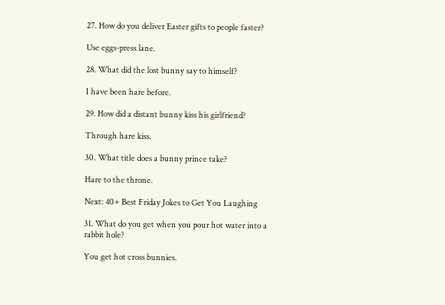27. How do you deliver Easter gifts to people faster?

Use eggs-press lane.

28. What did the lost bunny say to himself?

I have been hare before.

29. How did a distant bunny kiss his girlfriend?

Through hare kiss.

30. What title does a bunny prince take?

Hare to the throne.

Next: 40+ Best Friday Jokes to Get You Laughing

31. What do you get when you pour hot water into a rabbit hole?

You get hot cross bunnies.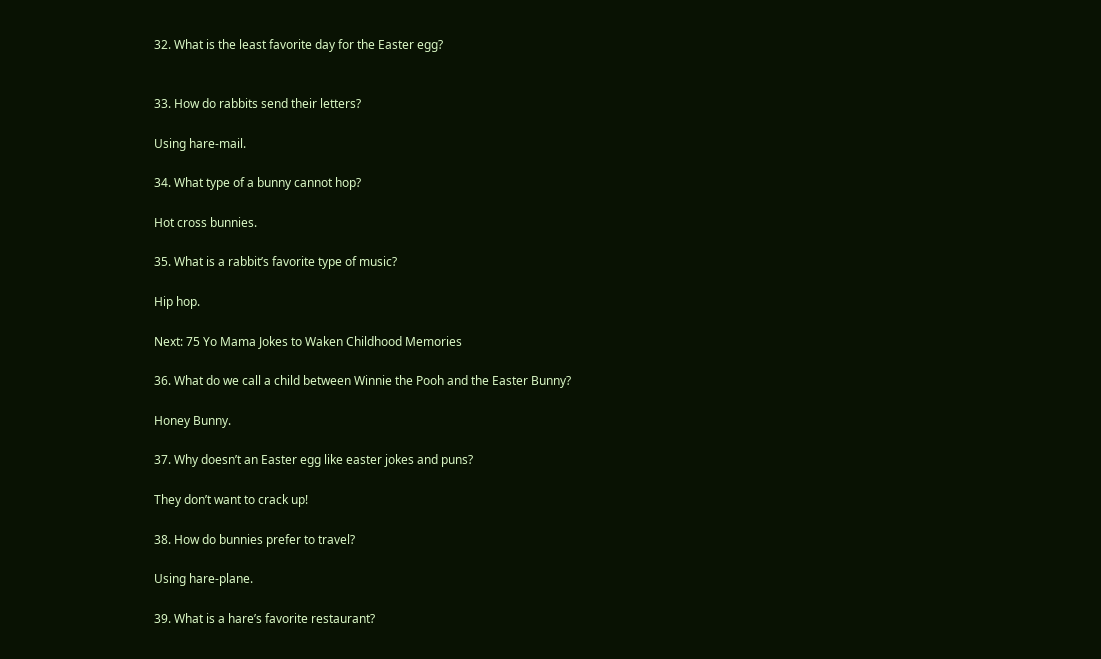32. What is the least favorite day for the Easter egg?


33. How do rabbits send their letters?

Using hare-mail.

34. What type of a bunny cannot hop?

Hot cross bunnies.

35. What is a rabbit’s favorite type of music?

Hip hop.

Next: 75 Yo Mama Jokes to Waken Childhood Memories

36. What do we call a child between Winnie the Pooh and the Easter Bunny?

Honey Bunny.

37. Why doesn’t an Easter egg like easter jokes and puns?

They don’t want to crack up!

38. How do bunnies prefer to travel?

Using hare-plane.

39. What is a hare’s favorite restaurant?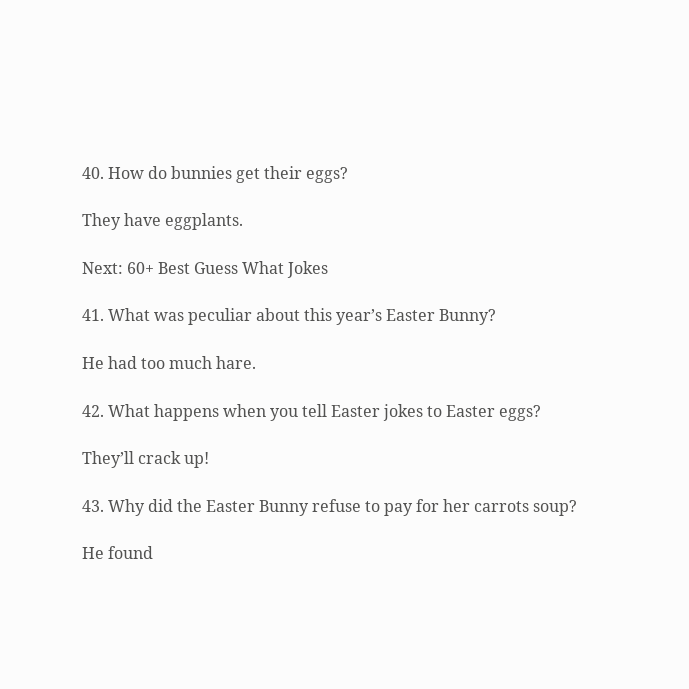40. How do bunnies get their eggs?

They have eggplants.

Next: 60+ Best Guess What Jokes

41. What was peculiar about this year’s Easter Bunny?

He had too much hare.

42. What happens when you tell Easter jokes to Easter eggs?

They’ll crack up!

43. Why did the Easter Bunny refuse to pay for her carrots soup?

He found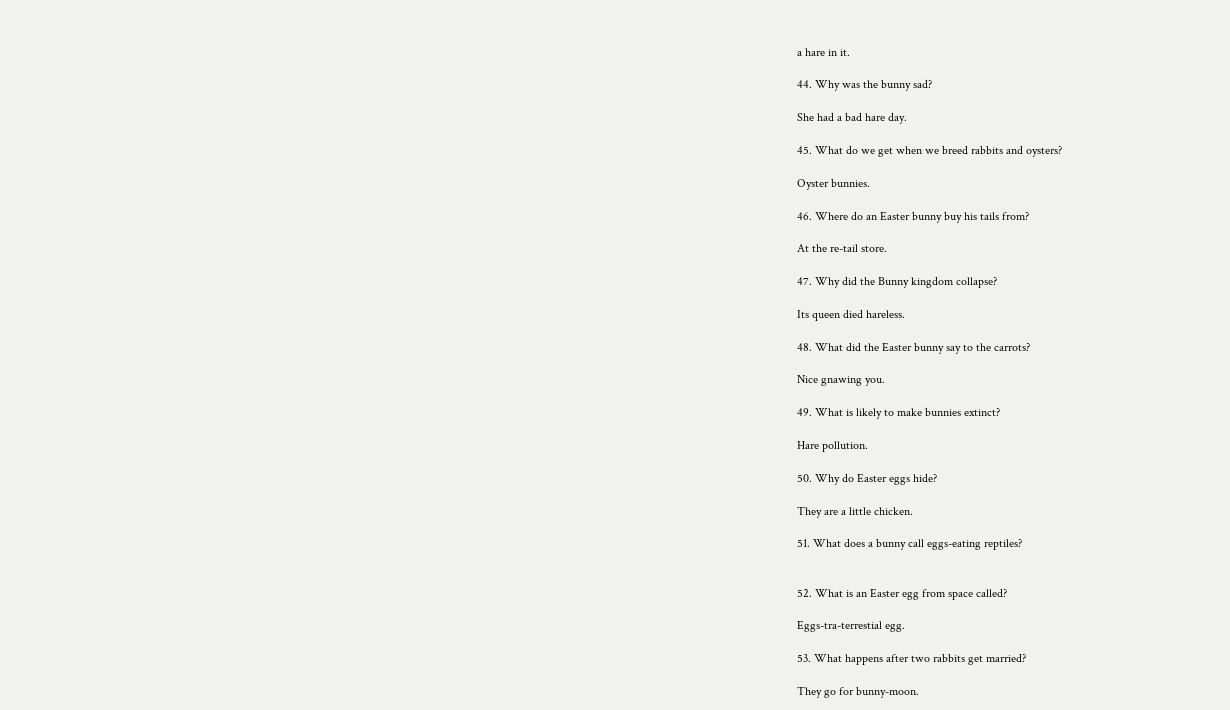a hare in it.

44. Why was the bunny sad?

She had a bad hare day.

45. What do we get when we breed rabbits and oysters?

Oyster bunnies.

46. Where do an Easter bunny buy his tails from?

At the re-tail store.

47. Why did the Bunny kingdom collapse?

Its queen died hareless.

48. What did the Easter bunny say to the carrots?

Nice gnawing you.

49. What is likely to make bunnies extinct?

Hare pollution.

50. Why do Easter eggs hide?

They are a little chicken.

51. What does a bunny call eggs-eating reptiles?


52. What is an Easter egg from space called?

Eggs-tra-terrestial egg.

53. What happens after two rabbits get married?

They go for bunny-moon.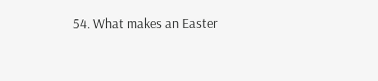54. What makes an Easter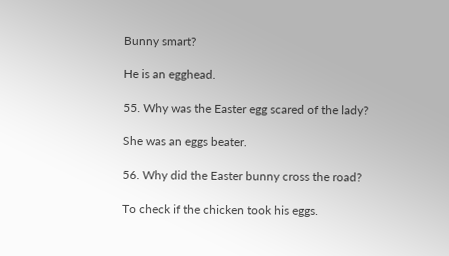Bunny smart?

He is an egghead.

55. Why was the Easter egg scared of the lady?

She was an eggs beater.

56. Why did the Easter bunny cross the road?

To check if the chicken took his eggs.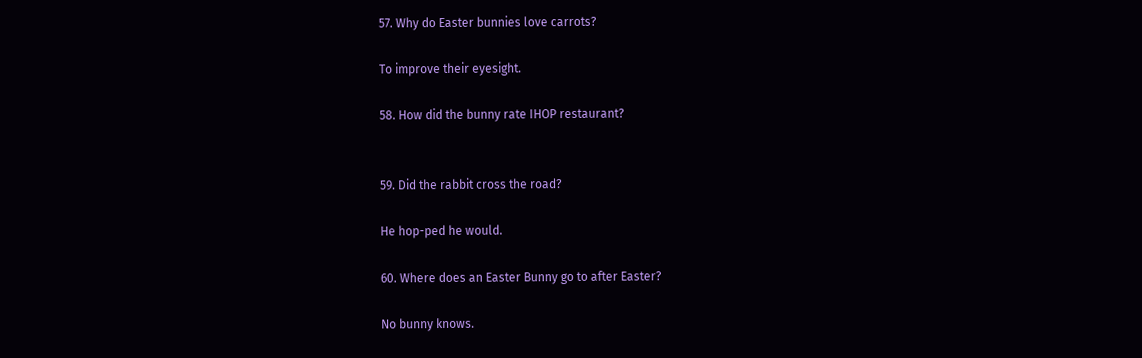57. Why do Easter bunnies love carrots?

To improve their eyesight.

58. How did the bunny rate IHOP restaurant?


59. Did the rabbit cross the road?

He hop-ped he would.

60. Where does an Easter Bunny go to after Easter?

No bunny knows.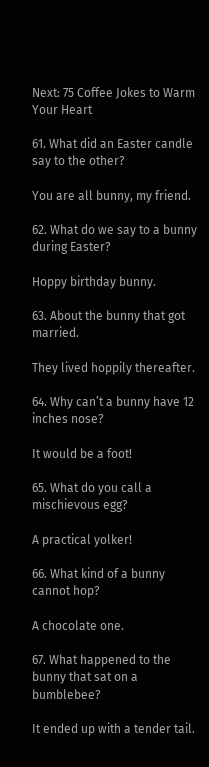Next: 75 Coffee Jokes to Warm Your Heart

61. What did an Easter candle say to the other?

You are all bunny, my friend.

62. What do we say to a bunny during Easter?

Hoppy birthday bunny.

63. About the bunny that got married.

They lived hoppily thereafter.

64. Why can’t a bunny have 12 inches nose?

It would be a foot!

65. What do you call a mischievous egg?

A practical yolker!

66. What kind of a bunny cannot hop?

A chocolate one.

67. What happened to the bunny that sat on a bumblebee?

It ended up with a tender tail.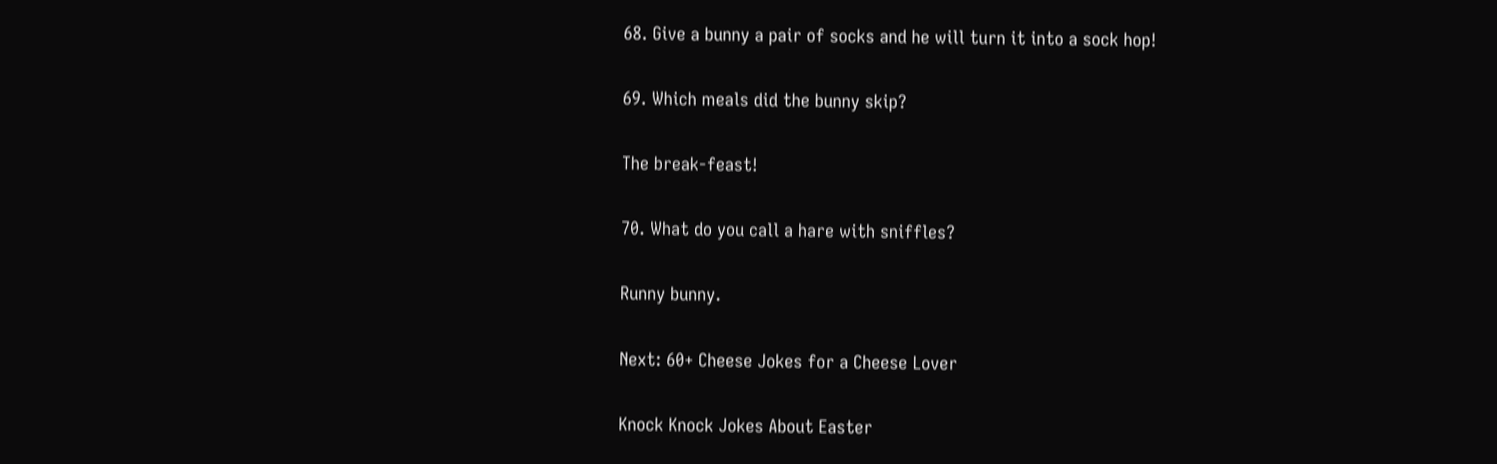68. Give a bunny a pair of socks and he will turn it into a sock hop!

69. Which meals did the bunny skip?

The break-feast!

70. What do you call a hare with sniffles?

Runny bunny.

Next: 60+ Cheese Jokes for a Cheese Lover

Knock Knock Jokes About Easter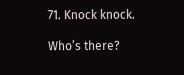71. Knock knock.

Who’s there?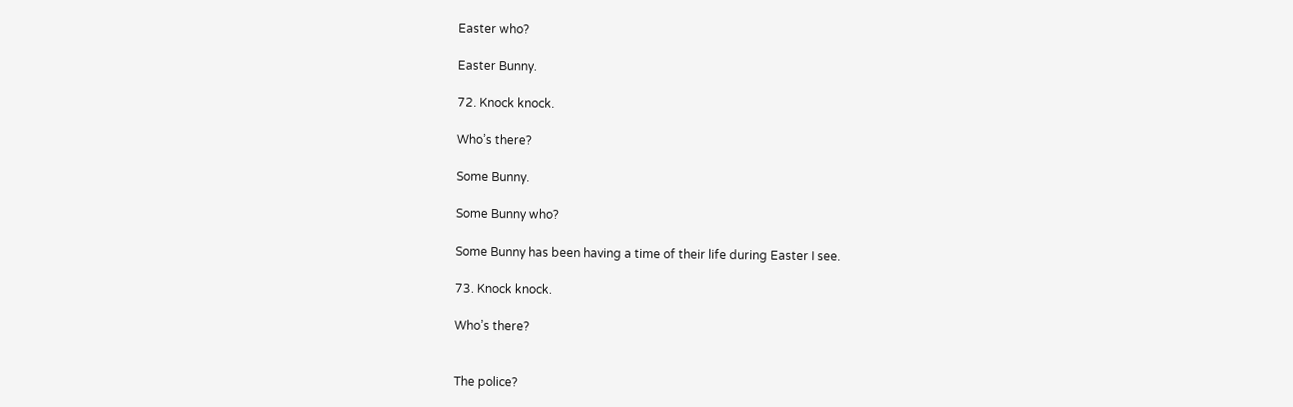Easter who?

Easter Bunny.

72. Knock knock.

Who’s there?

Some Bunny.

Some Bunny who?

Some Bunny has been having a time of their life during Easter I see.

73. Knock knock.

Who’s there?


The police?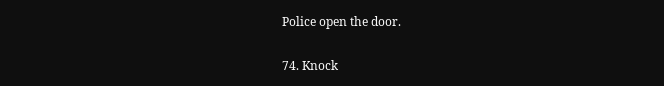Police open the door.

74. Knock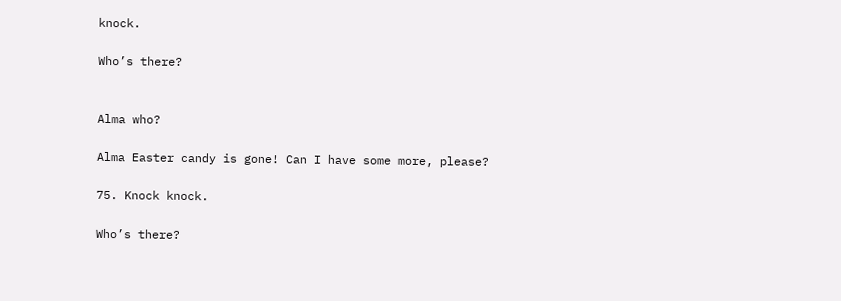knock.

Who’s there?


Alma who?

Alma Easter candy is gone! Can I have some more, please?

75. Knock knock.

Who’s there?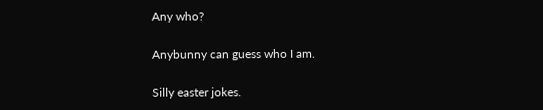Any who?

Anybunny can guess who I am.

Silly easter jokes.